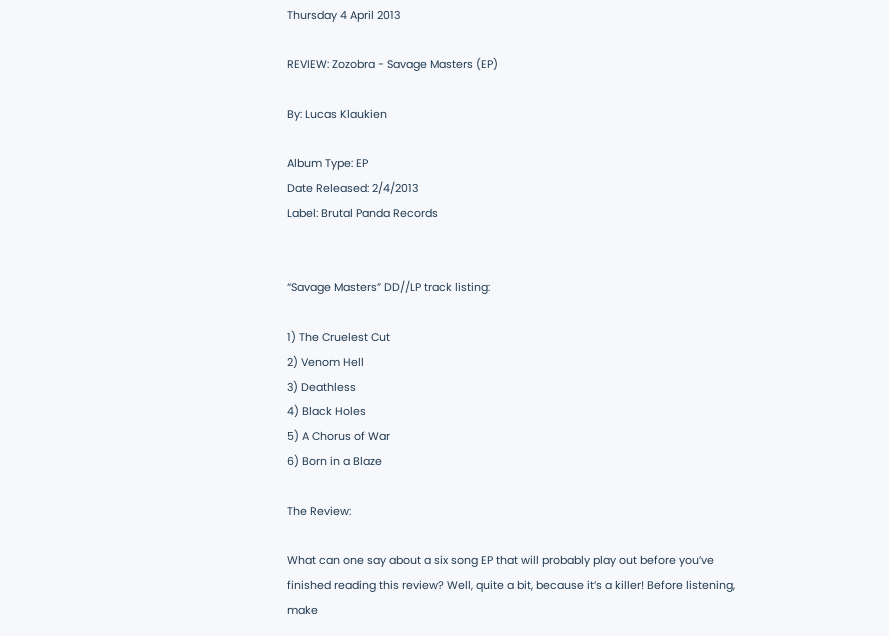Thursday 4 April 2013

REVIEW: Zozobra - Savage Masters (EP)

By: Lucas Klaukien

Album Type: EP
Date Released: 2/4/2013
Label: Brutal Panda Records


“Savage Masters” DD//LP track listing:

1) The Cruelest Cut
2) Venom Hell
3) Deathless
4) Black Holes
5) A Chorus of War
6) Born in a Blaze

The Review:

What can one say about a six song EP that will probably play out before you’ve finished reading this review? Well, quite a bit, because it’s a killer! Before listening, make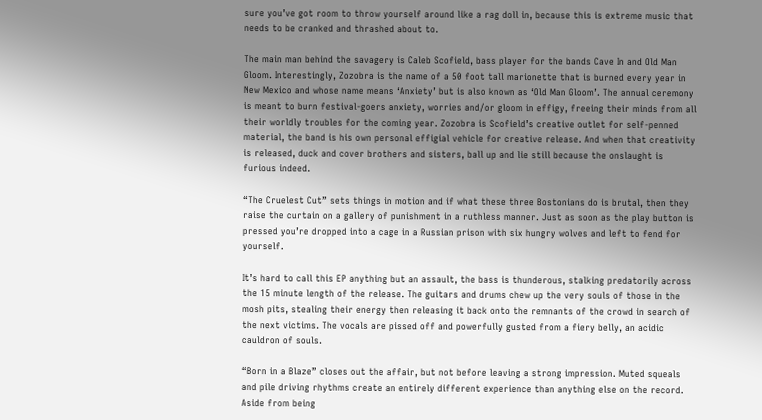sure you’ve got room to throw yourself around like a rag doll in, because this is extreme music that needs to be cranked and thrashed about to.

The main man behind the savagery is Caleb Scofield, bass player for the bands Cave In and Old Man Gloom. Interestingly, Zozobra is the name of a 50 foot tall marionette that is burned every year in New Mexico and whose name means ‘Anxiety’ but is also known as ‘Old Man Gloom’. The annual ceremony is meant to burn festival-goers anxiety, worries and/or gloom in effigy, freeing their minds from all their worldly troubles for the coming year. Zozobra is Scofield’s creative outlet for self-penned material, the band is his own personal effigial vehicle for creative release. And when that creativity is released, duck and cover brothers and sisters, ball up and lie still because the onslaught is furious indeed.

“The Cruelest Cut” sets things in motion and if what these three Bostonians do is brutal, then they raise the curtain on a gallery of punishment in a ruthless manner. Just as soon as the play button is pressed you’re dropped into a cage in a Russian prison with six hungry wolves and left to fend for yourself.

It’s hard to call this EP anything but an assault, the bass is thunderous, stalking predatorily across the 15 minute length of the release. The guitars and drums chew up the very souls of those in the mosh pits, stealing their energy then releasing it back onto the remnants of the crowd in search of the next victims. The vocals are pissed off and powerfully gusted from a fiery belly, an acidic cauldron of souls.

“Born in a Blaze” closes out the affair, but not before leaving a strong impression. Muted squeals and pile driving rhythms create an entirely different experience than anything else on the record. Aside from being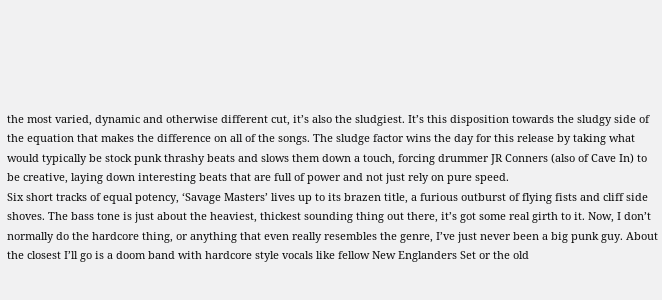the most varied, dynamic and otherwise different cut, it’s also the sludgiest. It’s this disposition towards the sludgy side of the equation that makes the difference on all of the songs. The sludge factor wins the day for this release by taking what would typically be stock punk thrashy beats and slows them down a touch, forcing drummer JR Conners (also of Cave In) to be creative, laying down interesting beats that are full of power and not just rely on pure speed.
Six short tracks of equal potency, ‘Savage Masters’ lives up to its brazen title, a furious outburst of flying fists and cliff side shoves. The bass tone is just about the heaviest, thickest sounding thing out there, it’s got some real girth to it. Now, I don’t normally do the hardcore thing, or anything that even really resembles the genre, I’ve just never been a big punk guy. About the closest I’ll go is a doom band with hardcore style vocals like fellow New Englanders Set or the old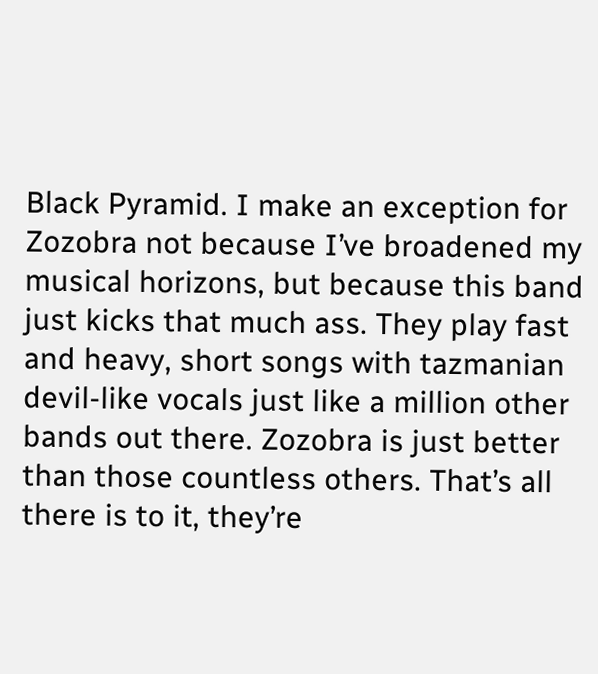Black Pyramid. I make an exception for Zozobra not because I’ve broadened my musical horizons, but because this band just kicks that much ass. They play fast and heavy, short songs with tazmanian devil-like vocals just like a million other bands out there. Zozobra is just better than those countless others. That’s all there is to it, they’re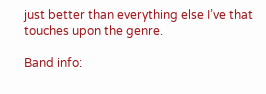just better than everything else I’ve that touches upon the genre.

Band info: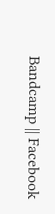Bandcamp || Facebook